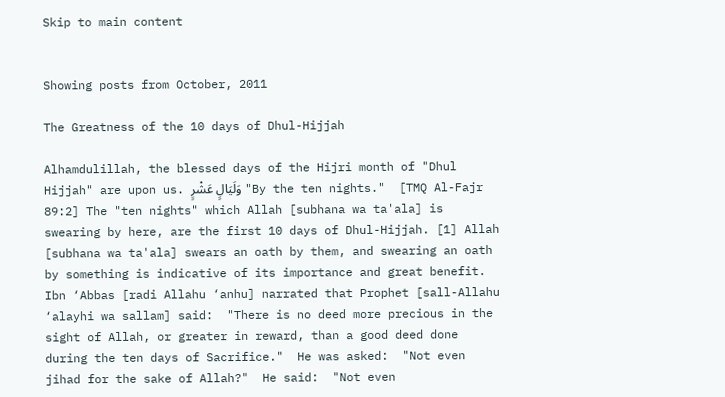Skip to main content


Showing posts from October, 2011

The Greatness of the 10 days of Dhul-Hijjah

Alhamdulillah, the blessed days of the Hijri month of "Dhul Hijjah" are upon us. وَلَيَالٍ عَشْرٍ "By the ten nights."  [TMQ Al-Fajr 89:2] The "ten nights" which Allah [subhana wa ta'ala] is swearing by here, are the first 10 days of Dhul-Hijjah. [1] Allah [subhana wa ta'ala] swears an oath by them, and swearing an oath by something is indicative of its importance and great benefit. Ibn ‘Abbas [radi Allahu ‘anhu] narrated that Prophet [sall-Allahu ‘alayhi wa sallam] said:  "There is no deed more precious in the sight of Allah, or greater in reward, than a good deed done during the ten days of Sacrifice."  He was asked:  "Not even jihad for the sake of Allah?"  He said:  "Not even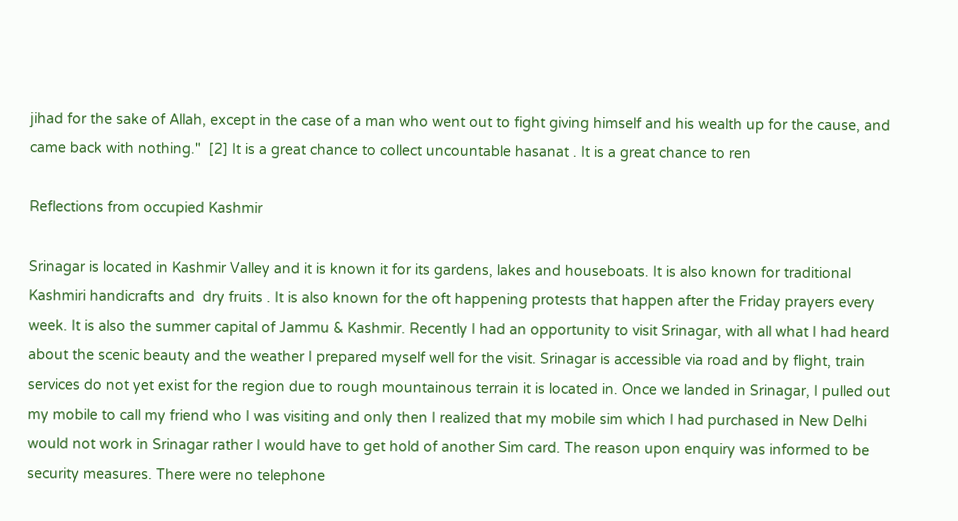jihad for the sake of Allah, except in the case of a man who went out to fight giving himself and his wealth up for the cause, and came back with nothing."  [2] It is a great chance to collect uncountable hasanat . It is a great chance to ren

Reflections from occupied Kashmir

Srinagar is located in Kashmir Valley and it is known it for its gardens, lakes and houseboats. It is also known for traditional Kashmiri handicrafts and  dry fruits . It is also known for the oft happening protests that happen after the Friday prayers every week. It is also the summer capital of Jammu & Kashmir. Recently I had an opportunity to visit Srinagar, with all what I had heard about the scenic beauty and the weather I prepared myself well for the visit. Srinagar is accessible via road and by flight, train services do not yet exist for the region due to rough mountainous terrain it is located in. Once we landed in Srinagar, I pulled out my mobile to call my friend who I was visiting and only then I realized that my mobile sim which I had purchased in New Delhi would not work in Srinagar rather I would have to get hold of another Sim card. The reason upon enquiry was informed to be security measures. There were no telephone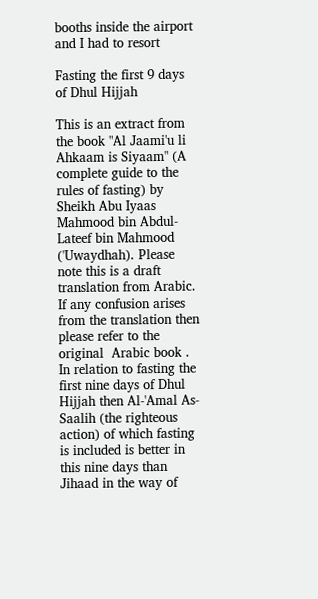booths inside the airport and I had to resort

Fasting the first 9 days of Dhul Hijjah

This is an extract from the book "Al Jaami'u li Ahkaam is Siyaam" (A complete guide to the rules of fasting) by Sheikh Abu Iyaas Mahmood bin Abdul-Lateef bin Mahmood ('Uwaydhah). Please note this is a draft translation from Arabic. If any confusion arises from the translation then please refer to the original  Arabic book . In relation to fasting the first nine days of Dhul Hijjah then Al-'Amal As-Saalih (the righteous action) of which fasting is included is better in this nine days than Jihaad in the way of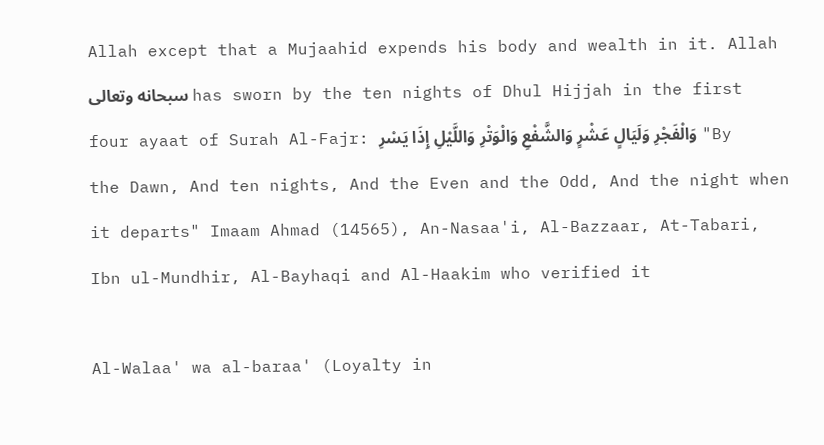Allah except that a Mujaahid expends his body and wealth in it. Allah سبحانه وتعالى has sworn by the ten nights of Dhul Hijjah in the first four ayaat of Surah Al-Fajr: وَالْفَجْرِ وَلَيَالٍ عَشْرٍ وَالشَّفْعِ وَالْوَتْرِ وَاللَّيْلِ إِذَا يَسْرِ "By the Dawn, And ten nights, And the Even and the Odd, And the night when it departs" Imaam Ahmad (14565), An-Nasaa'i, Al-Bazzaar, At-Tabari, Ibn ul-Mundhir, Al-Bayhaqi and Al-Haakim who verified it

Al-Walaa' wa al-baraa' (Loyalty in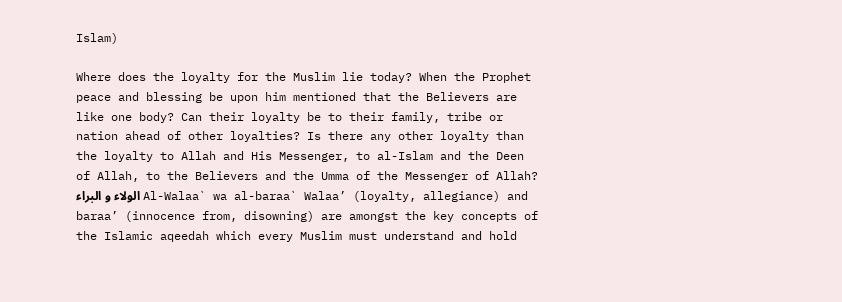Islam)

Where does the loyalty for the Muslim lie today? When the Prophet peace and blessing be upon him mentioned that the Believers are like one body? Can their loyalty be to their family, tribe or nation ahead of other loyalties? Is there any other loyalty than the loyalty to Allah and His Messenger, to al-Islam and the Deen of Allah, to the Believers and the Umma of the Messenger of Allah? الولاء و البراء Al-Walaa` wa al-baraa` Walaa’ (loyalty, allegiance) and baraa’ (innocence from, disowning) are amongst the key concepts of the Islamic aqeedah which every Muslim must understand and hold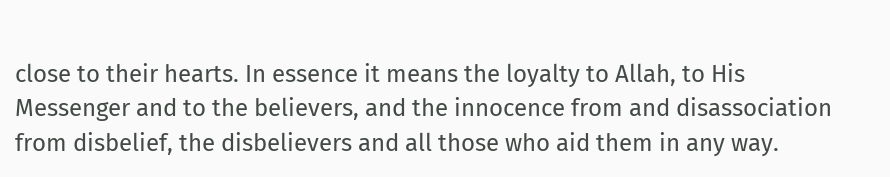close to their hearts. In essence it means the loyalty to Allah, to His Messenger and to the believers, and the innocence from and disassociation from disbelief, the disbelievers and all those who aid them in any way.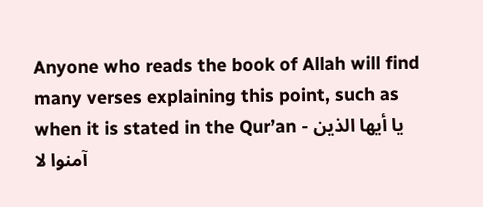Anyone who reads the book of Allah will find many verses explaining this point, such as when it is stated in the Qur’an - يا أيها الذين آمنوا لا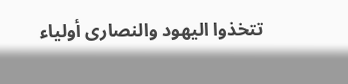تتخذوا اليهود والنصارى أولياء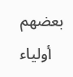بعضهم أولياء